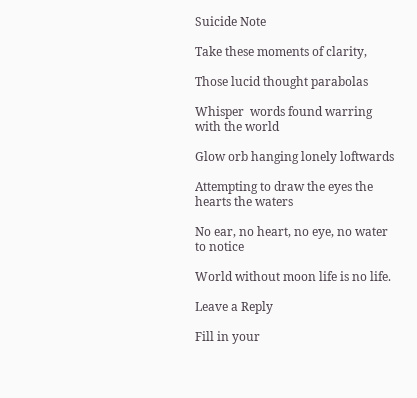Suicide Note

Take these moments of clarity,

Those lucid thought parabolas

Whisper  words found warring with the world

Glow orb hanging lonely loftwards

Attempting to draw the eyes the hearts the waters

No ear, no heart, no eye, no water to notice

World without moon life is no life.

Leave a Reply

Fill in your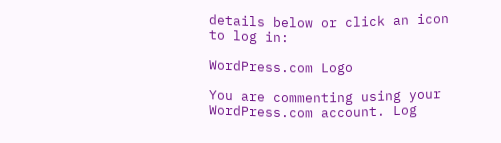details below or click an icon to log in:

WordPress.com Logo

You are commenting using your WordPress.com account. Log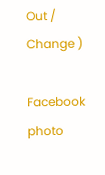Out /  Change )

Facebook photo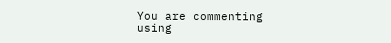You are commenting using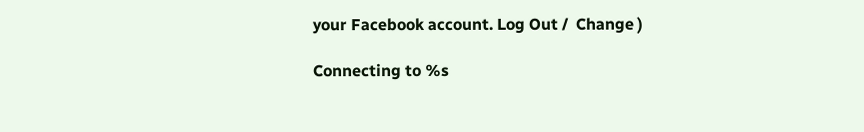your Facebook account. Log Out /  Change )

Connecting to %s